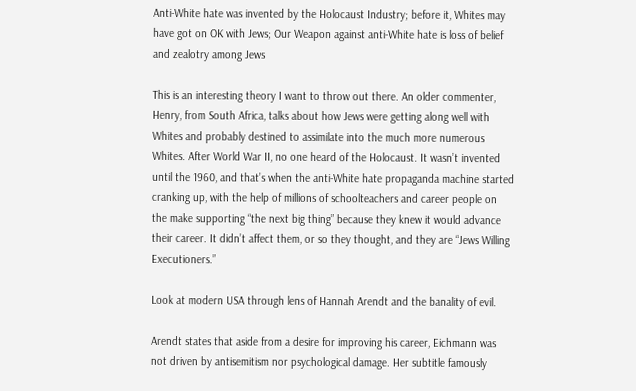Anti-White hate was invented by the Holocaust Industry; before it, Whites may have got on OK with Jews; Our Weapon against anti-White hate is loss of belief and zealotry among Jews

This is an interesting theory I want to throw out there. An older commenter, Henry, from South Africa, talks about how Jews were getting along well with Whites and probably destined to assimilate into the much more numerous Whites. After World War II, no one heard of the Holocaust. It wasn’t invented until the 1960, and that’s when the anti-White hate propaganda machine started cranking up, with the help of millions of schoolteachers and career people on the make supporting “the next big thing” because they knew it would advance their career. It didn’t affect them, or so they thought, and they are “Jews Willing Executioners.”

Look at modern USA through lens of Hannah Arendt and the banality of evil.

Arendt states that aside from a desire for improving his career, Eichmann was not driven by antisemitism nor psychological damage. Her subtitle famously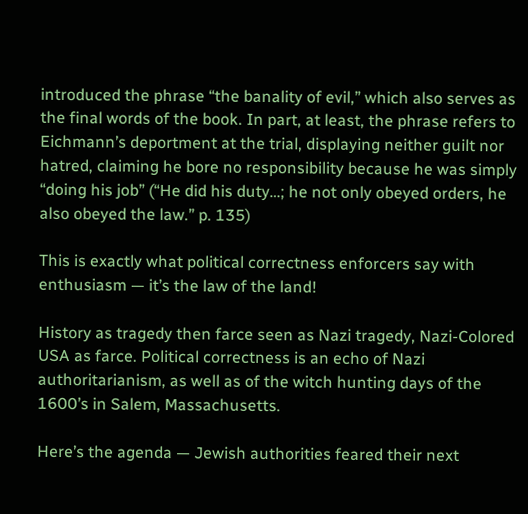introduced the phrase “the banality of evil,” which also serves as the final words of the book. In part, at least, the phrase refers to Eichmann’s deportment at the trial, displaying neither guilt nor hatred, claiming he bore no responsibility because he was simply “doing his job” (“He did his duty…; he not only obeyed orders, he also obeyed the law.” p. 135)

This is exactly what political correctness enforcers say with enthusiasm — it’s the law of the land!

History as tragedy then farce seen as Nazi tragedy, Nazi-Colored USA as farce. Political correctness is an echo of Nazi authoritarianism, as well as of the witch hunting days of the 1600’s in Salem, Massachusetts.

Here’s the agenda — Jewish authorities feared their next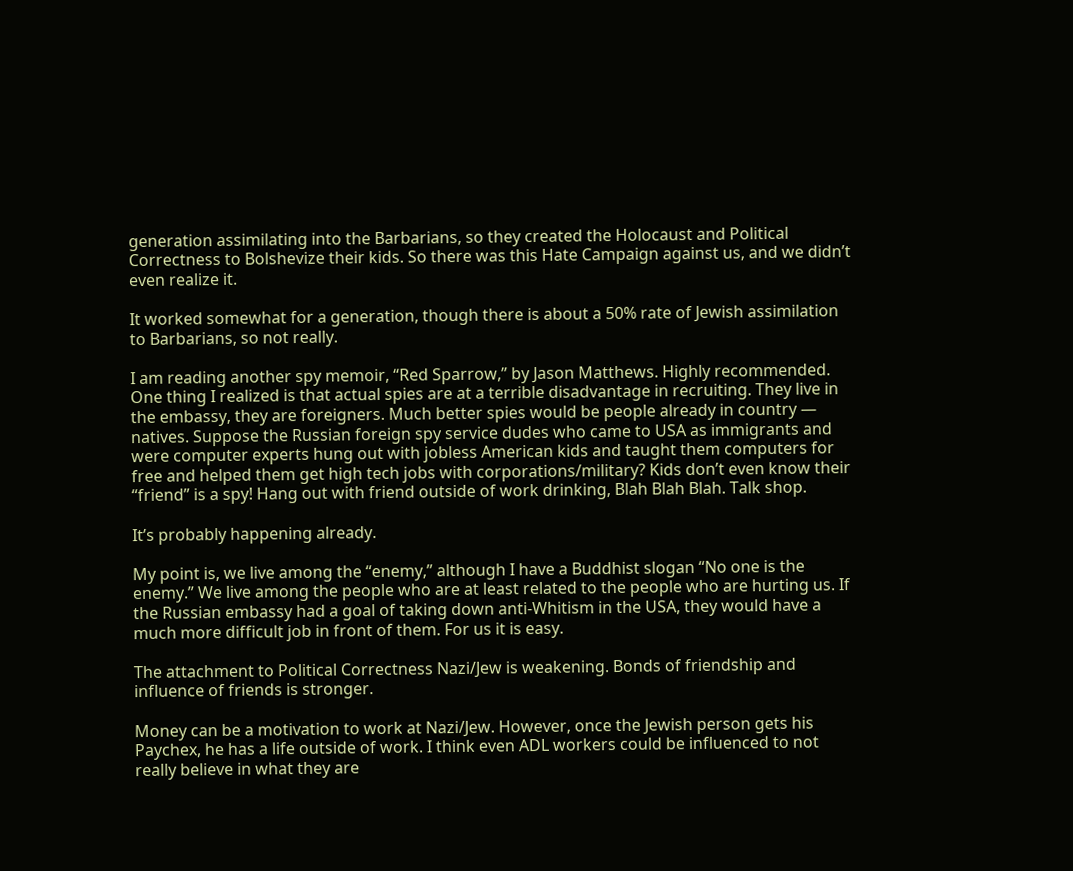generation assimilating into the Barbarians, so they created the Holocaust and Political Correctness to Bolshevize their kids. So there was this Hate Campaign against us, and we didn’t even realize it.

It worked somewhat for a generation, though there is about a 50% rate of Jewish assimilation to Barbarians, so not really.

I am reading another spy memoir, “Red Sparrow,” by Jason Matthews. Highly recommended. One thing I realized is that actual spies are at a terrible disadvantage in recruiting. They live in the embassy, they are foreigners. Much better spies would be people already in country — natives. Suppose the Russian foreign spy service dudes who came to USA as immigrants and were computer experts hung out with jobless American kids and taught them computers for free and helped them get high tech jobs with corporations/military? Kids don’t even know their “friend” is a spy! Hang out with friend outside of work drinking, Blah Blah Blah. Talk shop.

It’s probably happening already.

My point is, we live among the “enemy,” although I have a Buddhist slogan “No one is the enemy.” We live among the people who are at least related to the people who are hurting us. If the Russian embassy had a goal of taking down anti-Whitism in the USA, they would have a much more difficult job in front of them. For us it is easy.

The attachment to Political Correctness Nazi/Jew is weakening. Bonds of friendship and influence of friends is stronger.

Money can be a motivation to work at Nazi/Jew. However, once the Jewish person gets his Paychex, he has a life outside of work. I think even ADL workers could be influenced to not really believe in what they are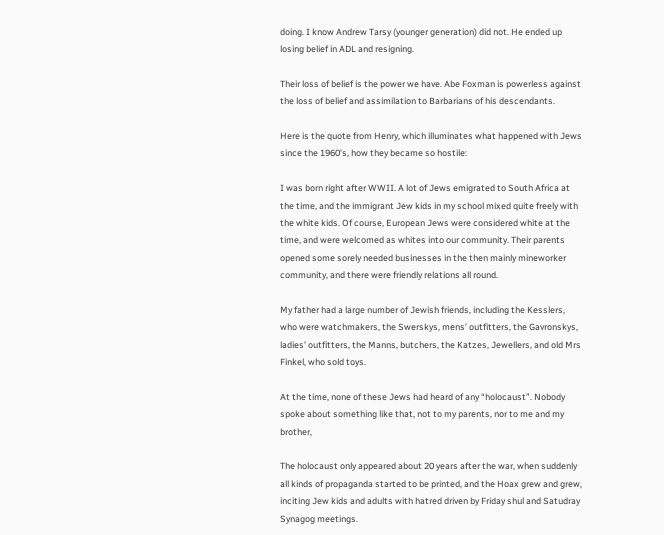doing. I know Andrew Tarsy (younger generation) did not. He ended up losing belief in ADL and resigning.

Their loss of belief is the power we have. Abe Foxman is powerless against the loss of belief and assimilation to Barbarians of his descendants.

Here is the quote from Henry, which illuminates what happened with Jews since the 1960’s, how they became so hostile:

I was born right after WWII. A lot of Jews emigrated to South Africa at the time, and the immigrant Jew kids in my school mixed quite freely with the white kids. Of course, European Jews were considered white at the time, and were welcomed as whites into our community. Their parents opened some sorely needed businesses in the then mainly mineworker community, and there were friendly relations all round.

My father had a large number of Jewish friends, including the Kesslers, who were watchmakers, the Swerskys, mens’ outfitters, the Gavronskys, ladies’ outfitters, the Manns, butchers, the Katzes, Jewellers, and old Mrs Finkel, who sold toys.

At the time, none of these Jews had heard of any “holocaust”. Nobody spoke about something like that, not to my parents, nor to me and my brother,

The holocaust only appeared about 20 years after the war, when suddenly all kinds of propaganda started to be printed, and the Hoax grew and grew, inciting Jew kids and adults with hatred driven by Friday shul and Satudray Synagog meetings.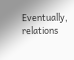Eventually, relations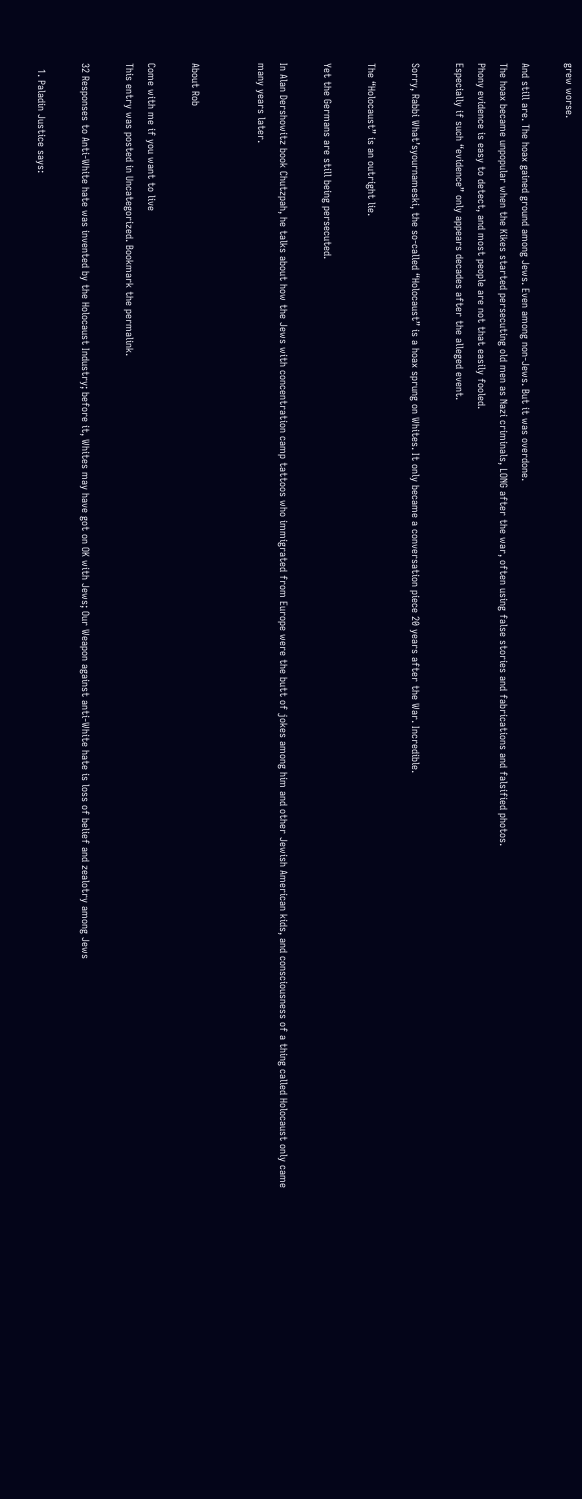grew worse.

And still are. The hoax gained ground among Jews. Even among non-Jews. But it was overdone.
The hoax became unpopular when the Kikes started persecuting old men as Nazi criminals, LONG after the war, often using false stories and fabrications and falsified photos.
Phony evidence is easy to detect, and most people are not that easily fooled.
Especially if such “evidence” only appears decades after the alleged event.

Sorry, Rabbi What’syournameski, the so-called “Holocaust” is a hoax sprung on Whites. It only became a conversation piece 20 years after the War. Incredible.

The “Holocaust” is an outright lie.

Yet the Germans are still being persecuted.

In Alan Dershowitz book Chutzpah, he talks about how the Jews with concentration camp tattoos who immigrated from Europe were the butt of jokes among him and other Jewish American kids, and consciousness of a thing called Holocaust only came many years later.


About Rob

Come with me if you want to live
This entry was posted in Uncategorized. Bookmark the permalink.

32 Responses to Anti-White hate was invented by the Holocaust Industry; before it, Whites may have got on OK with Jews; Our Weapon against anti-White hate is loss of belief and zealotry among Jews

  1. Paladin Justice says: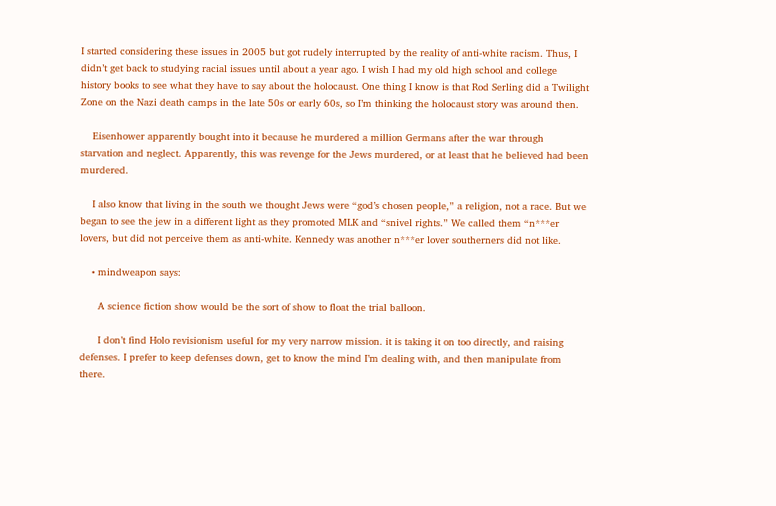I started considering these issues in 2005 but got rudely interrupted by the reality of anti-white racism. Thus, I didn’t get back to studying racial issues until about a year ago. I wish I had my old high school and college history books to see what they have to say about the holocaust. One thing I know is that Rod Serling did a Twilight Zone on the Nazi death camps in the late 50s or early 60s, so I’m thinking the holocaust story was around then.

    Eisenhower apparently bought into it because he murdered a million Germans after the war through starvation and neglect. Apparently, this was revenge for the Jews murdered, or at least that he believed had been murdered.

    I also know that living in the south we thought Jews were “god’s chosen people,” a religion, not a race. But we began to see the jew in a different light as they promoted MLK and “snivel rights.” We called them “n***er lovers, but did not perceive them as anti-white. Kennedy was another n***er lover southerners did not like.

    • mindweapon says:

      A science fiction show would be the sort of show to float the trial balloon.

      I don’t find Holo revisionism useful for my very narrow mission. it is taking it on too directly, and raising defenses. I prefer to keep defenses down, get to know the mind I’m dealing with, and then manipulate from there.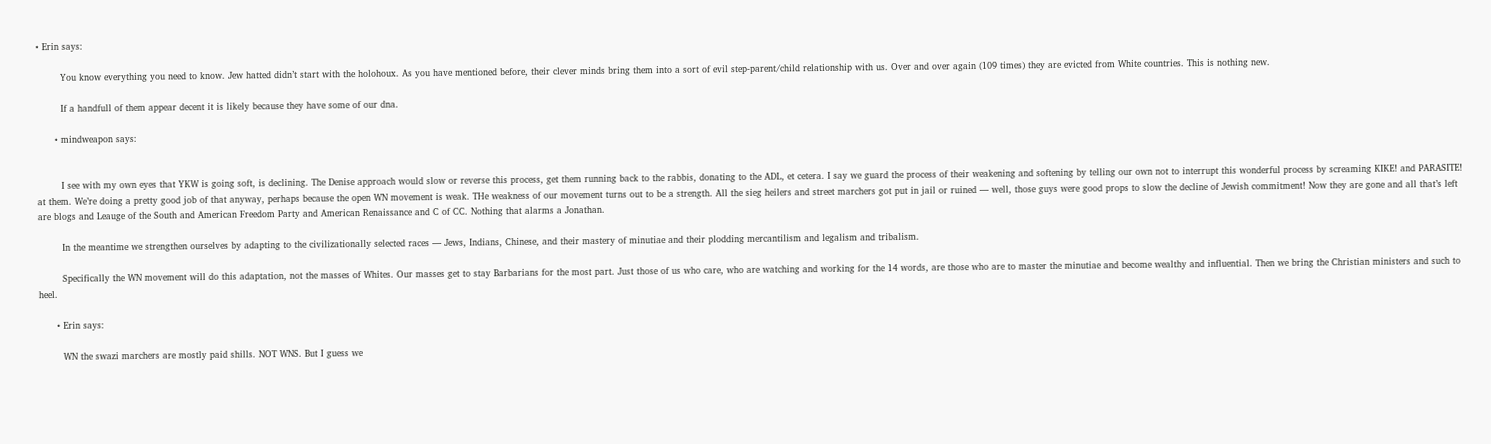• Erin says:

        You know everything you need to know. Jew hatted didn’t start with the holohoux. As you have mentioned before, their clever minds bring them into a sort of evil step-parent/child relationship with us. Over and over again (109 times) they are evicted from White countries. This is nothing new.

        If a handfull of them appear decent it is likely because they have some of our dna.

      • mindweapon says:


        I see with my own eyes that YKW is going soft, is declining. The Denise approach would slow or reverse this process, get them running back to the rabbis, donating to the ADL, et cetera. I say we guard the process of their weakening and softening by telling our own not to interrupt this wonderful process by screaming KIKE! and PARASITE! at them. We’re doing a pretty good job of that anyway, perhaps because the open WN movement is weak. THe weakness of our movement turns out to be a strength. All the sieg heilers and street marchers got put in jail or ruined — well, those guys were good props to slow the decline of Jewish commitment! Now they are gone and all that’s left are blogs and Leauge of the South and American Freedom Party and American Renaissance and C of CC. Nothing that alarms a Jonathan.

        In the meantime we strengthen ourselves by adapting to the civilizationally selected races — Jews, Indians, Chinese, and their mastery of minutiae and their plodding mercantilism and legalism and tribalism.

        Specifically the WN movement will do this adaptation, not the masses of Whites. Our masses get to stay Barbarians for the most part. Just those of us who care, who are watching and working for the 14 words, are those who are to master the minutiae and become wealthy and influential. Then we bring the Christian ministers and such to heel.

      • Erin says:

        WN the swazi marchers are mostly paid shills. NOT WNS. But I guess we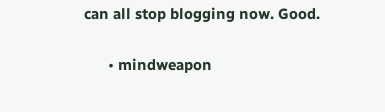can all stop blogging now. Good.

      • mindweapon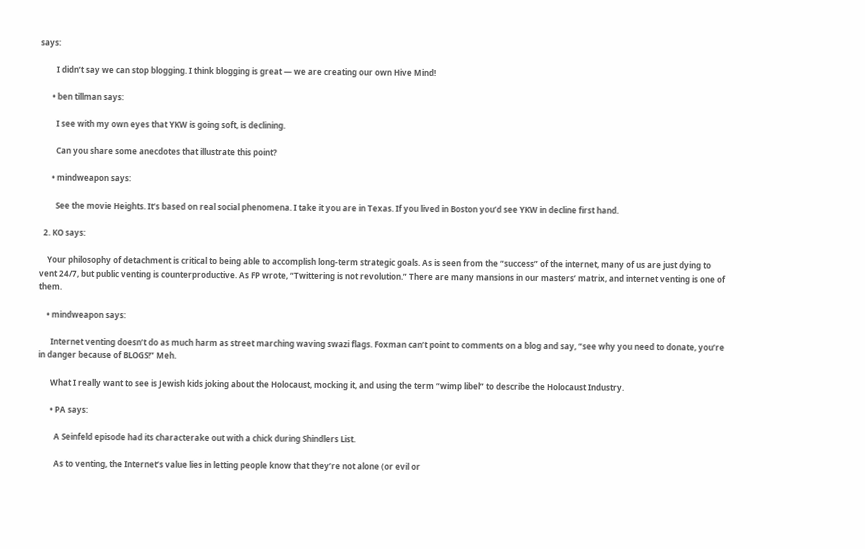says:

        I didn’t say we can stop blogging. I think blogging is great — we are creating our own Hive Mind!

      • ben tillman says:

        I see with my own eyes that YKW is going soft, is declining.

        Can you share some anecdotes that illustrate this point?

      • mindweapon says:

        See the movie Heights. It’s based on real social phenomena. I take it you are in Texas. If you lived in Boston you’d see YKW in decline first hand.

  2. KO says:

    Your philosophy of detachment is critical to being able to accomplish long-term strategic goals. As is seen from the “success” of the internet, many of us are just dying to vent 24/7, but public venting is counterproductive. As FP wrote, “Twittering is not revolution.” There are many mansions in our masters’ matrix, and internet venting is one of them.

    • mindweapon says:

      Internet venting doesn’t do as much harm as street marching waving swazi flags. Foxman can’t point to comments on a blog and say, “see why you need to donate, you’re in danger because of BLOGS!” Meh.

      What I really want to see is Jewish kids joking about the Holocaust, mocking it, and using the term “wimp libel” to describe the Holocaust Industry.

      • PA says:

        A Seinfeld episode had its characterake out with a chick during Shindlers List.

        As to venting, the Internet’s value lies in letting people know that they’re not alone (or evil or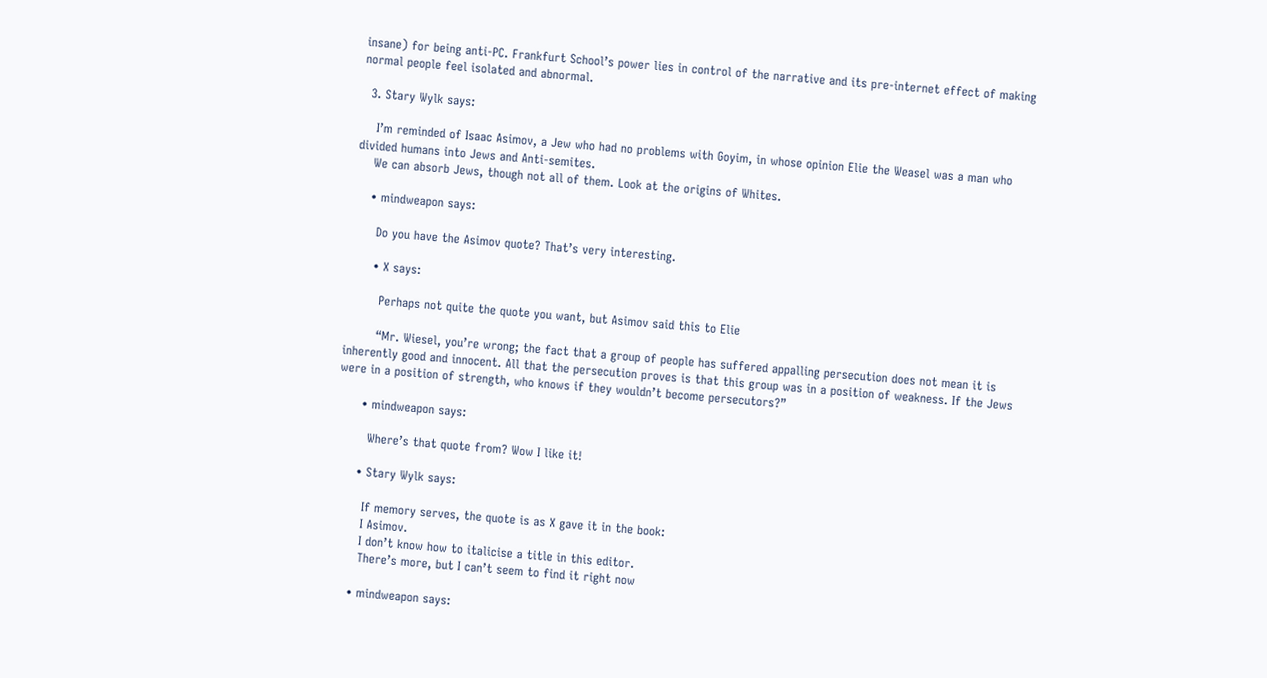insane) for being anti-PC. Frankfurt School’s power lies in control of the narrative and its pre-internet effect of making normal people feel isolated and abnormal.

  3. Stary Wylk says:

    I’m reminded of Isaac Asimov, a Jew who had no problems with Goyim, in whose opinion Elie the Weasel was a man who divided humans into Jews and Anti-semites.
    We can absorb Jews, though not all of them. Look at the origins of Whites.

    • mindweapon says:

      Do you have the Asimov quote? That’s very interesting.

      • X says:

        Perhaps not quite the quote you want, but Asimov said this to Elie

        “Mr. Wiesel, you’re wrong; the fact that a group of people has suffered appalling persecution does not mean it is inherently good and innocent. All that the persecution proves is that this group was in a position of weakness. If the Jews were in a position of strength, who knows if they wouldn’t become persecutors?”

      • mindweapon says:

        Where’s that quote from? Wow I like it!

      • Stary Wylk says:

        If memory serves, the quote is as X gave it in the book:
        I Asimov.
        I don’t know how to italicise a title in this editor.
        There’s more, but I can’t seem to find it right now

      • mindweapon says: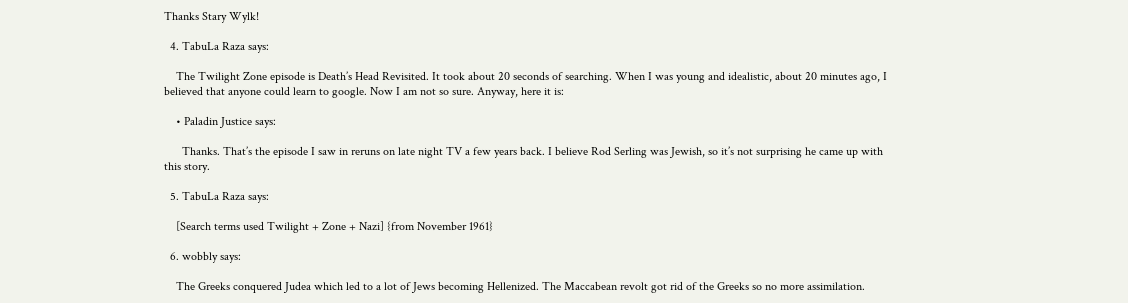Thanks Stary Wylk!

  4. TabuLa Raza says:

    The Twilight Zone episode is Death’s Head Revisited. It took about 20 seconds of searching. When I was young and idealistic, about 20 minutes ago, I believed that anyone could learn to google. Now I am not so sure. Anyway, here it is:

    • Paladin Justice says:

      Thanks. That’s the episode I saw in reruns on late night TV a few years back. I believe Rod Serling was Jewish, so it’s not surprising he came up with this story.

  5. TabuLa Raza says:

    [Search terms used Twilight + Zone + Nazi] {from November 1961}

  6. wobbly says:

    The Greeks conquered Judea which led to a lot of Jews becoming Hellenized. The Maccabean revolt got rid of the Greeks so no more assimilation.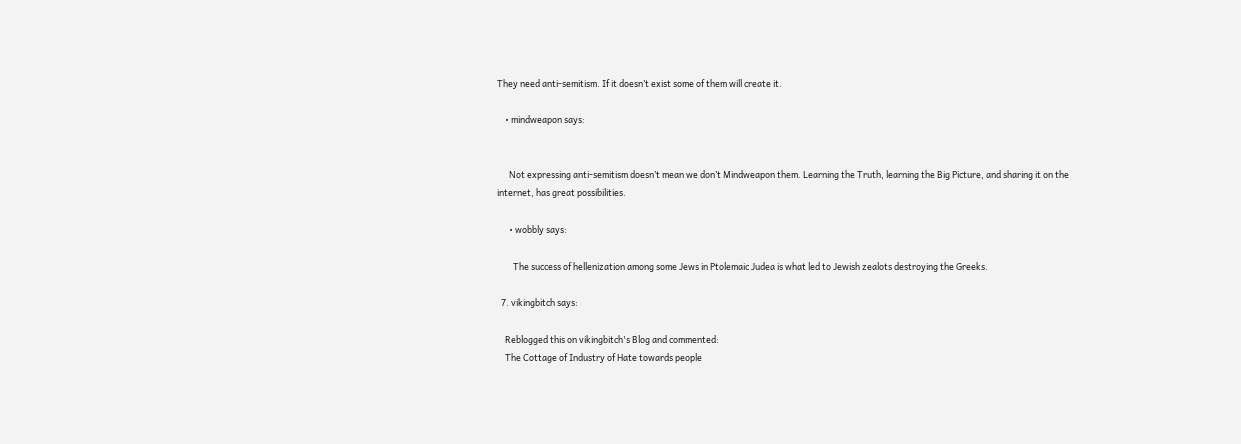They need anti-semitism. If it doesn’t exist some of them will create it.

    • mindweapon says:


      Not expressing anti-semitism doesn’t mean we don’t Mindweapon them. Learning the Truth, learning the Big Picture, and sharing it on the internet, has great possibilities.

      • wobbly says:

        The success of hellenization among some Jews in Ptolemaic Judea is what led to Jewish zealots destroying the Greeks.

  7. vikingbitch says:

    Reblogged this on vikingbitch's Blog and commented:
    The Cottage of Industry of Hate towards people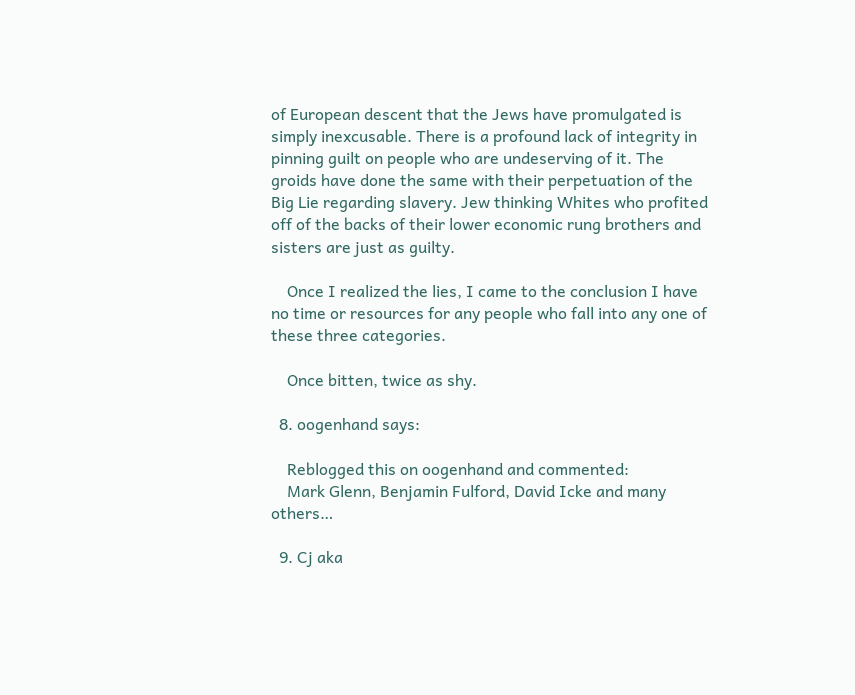of European descent that the Jews have promulgated is simply inexcusable. There is a profound lack of integrity in pinning guilt on people who are undeserving of it. The groids have done the same with their perpetuation of the Big Lie regarding slavery. Jew thinking Whites who profited off of the backs of their lower economic rung brothers and sisters are just as guilty.

    Once I realized the lies, I came to the conclusion I have no time or resources for any people who fall into any one of these three categories.

    Once bitten, twice as shy.

  8. oogenhand says:

    Reblogged this on oogenhand and commented:
    Mark Glenn, Benjamin Fulford, David Icke and many others…

  9. Cj aka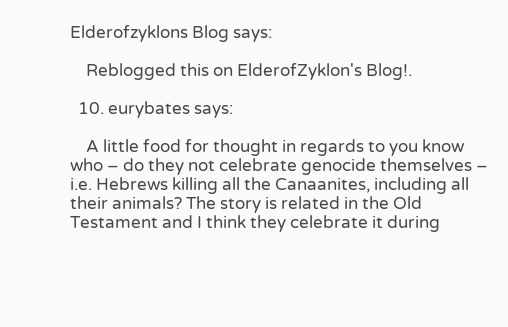Elderofzyklons Blog says:

    Reblogged this on ElderofZyklon's Blog!.

  10. eurybates says:

    A little food for thought in regards to you know who – do they not celebrate genocide themselves – i.e. Hebrews killing all the Canaanites, including all their animals? The story is related in the Old Testament and I think they celebrate it during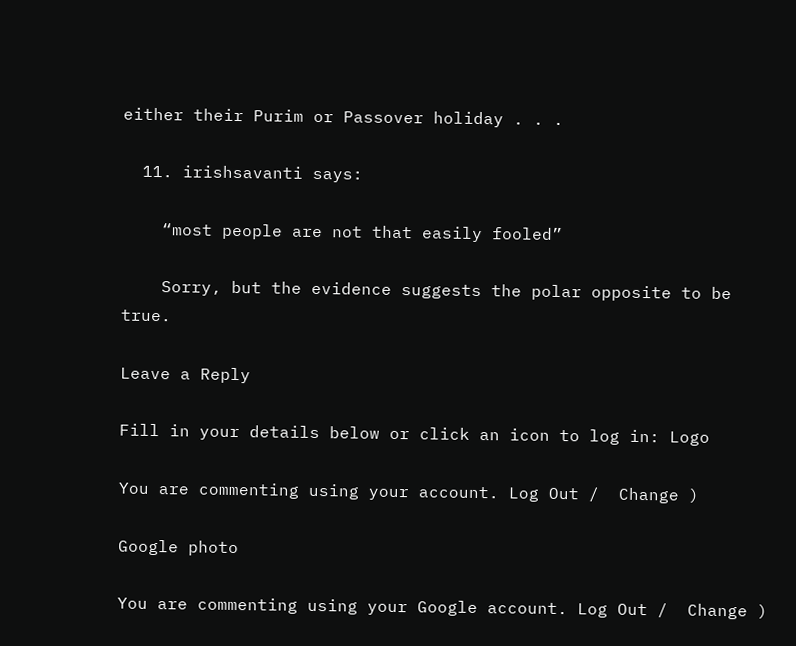either their Purim or Passover holiday . . .

  11. irishsavanti says:

    “most people are not that easily fooled”

    Sorry, but the evidence suggests the polar opposite to be true.

Leave a Reply

Fill in your details below or click an icon to log in: Logo

You are commenting using your account. Log Out /  Change )

Google photo

You are commenting using your Google account. Log Out /  Change )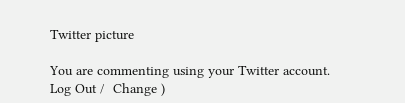Twitter picture

You are commenting using your Twitter account. Log Out /  Change )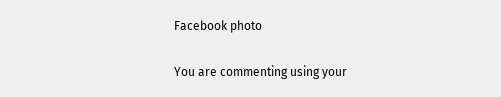Facebook photo

You are commenting using your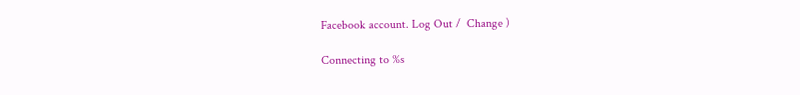Facebook account. Log Out /  Change )

Connecting to %s